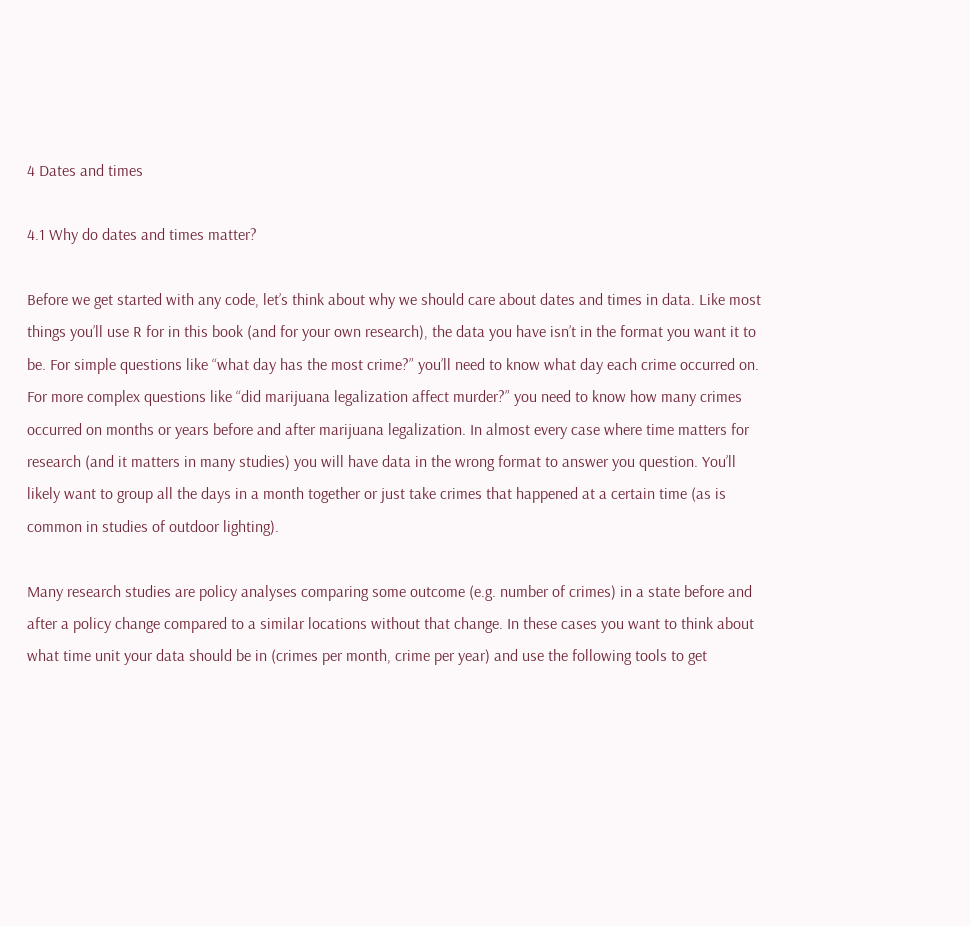4 Dates and times

4.1 Why do dates and times matter?

Before we get started with any code, let’s think about why we should care about dates and times in data. Like most things you’ll use R for in this book (and for your own research), the data you have isn’t in the format you want it to be. For simple questions like “what day has the most crime?” you’ll need to know what day each crime occurred on. For more complex questions like “did marijuana legalization affect murder?” you need to know how many crimes occurred on months or years before and after marijuana legalization. In almost every case where time matters for research (and it matters in many studies) you will have data in the wrong format to answer you question. You’ll likely want to group all the days in a month together or just take crimes that happened at a certain time (as is common in studies of outdoor lighting).

Many research studies are policy analyses comparing some outcome (e.g. number of crimes) in a state before and after a policy change compared to a similar locations without that change. In these cases you want to think about what time unit your data should be in (crimes per month, crime per year) and use the following tools to get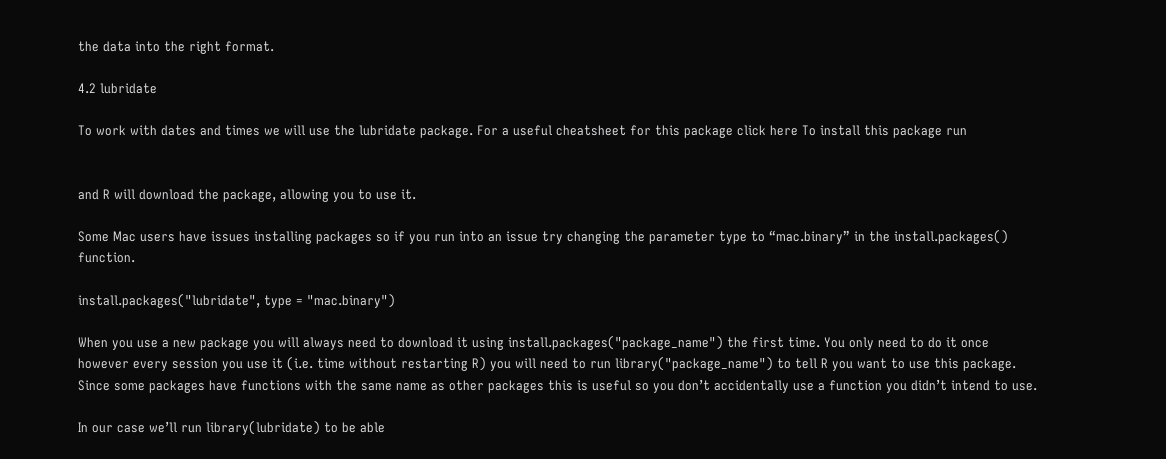the data into the right format.

4.2 lubridate

To work with dates and times we will use the lubridate package. For a useful cheatsheet for this package click here To install this package run


and R will download the package, allowing you to use it.

Some Mac users have issues installing packages so if you run into an issue try changing the parameter type to “mac.binary” in the install.packages() function.

install.packages("lubridate", type = "mac.binary")

When you use a new package you will always need to download it using install.packages("package_name") the first time. You only need to do it once however every session you use it (i.e. time without restarting R) you will need to run library("package_name") to tell R you want to use this package. Since some packages have functions with the same name as other packages this is useful so you don’t accidentally use a function you didn’t intend to use.

In our case we’ll run library(lubridate) to be able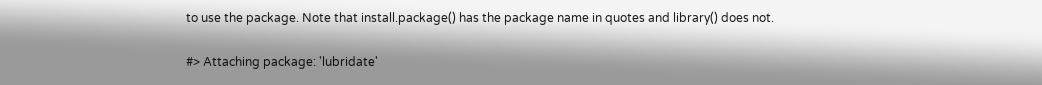to use the package. Note that install.package() has the package name in quotes and library() does not.

#> Attaching package: 'lubridate'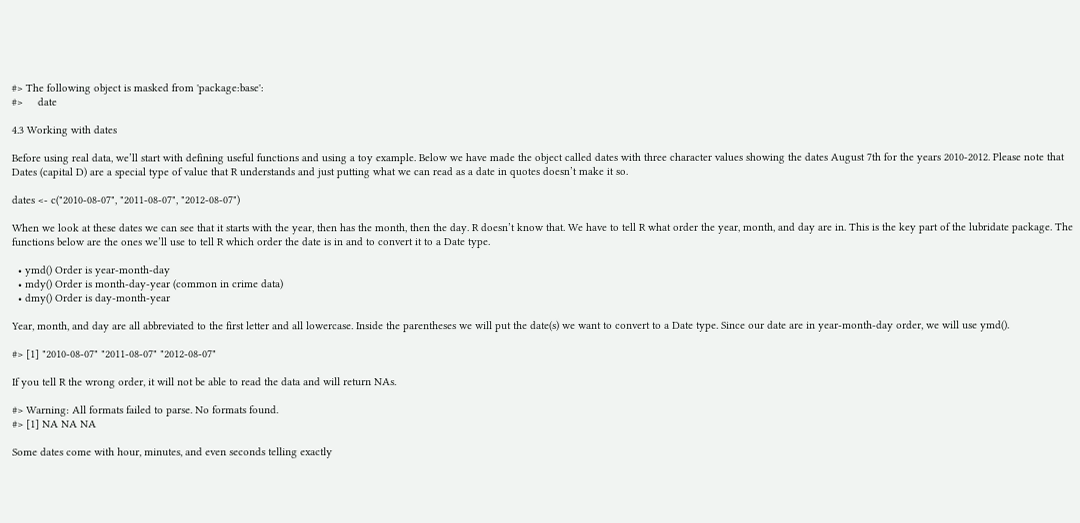#> The following object is masked from 'package:base':
#>     date

4.3 Working with dates

Before using real data, we’ll start with defining useful functions and using a toy example. Below we have made the object called dates with three character values showing the dates August 7th for the years 2010-2012. Please note that Dates (capital D) are a special type of value that R understands and just putting what we can read as a date in quotes doesn’t make it so.

dates <- c("2010-08-07", "2011-08-07", "2012-08-07")

When we look at these dates we can see that it starts with the year, then has the month, then the day. R doesn’t know that. We have to tell R what order the year, month, and day are in. This is the key part of the lubridate package. The functions below are the ones we’ll use to tell R which order the date is in and to convert it to a Date type.

  • ymd() Order is year-month-day
  • mdy() Order is month-day-year (common in crime data)
  • dmy() Order is day-month-year

Year, month, and day are all abbreviated to the first letter and all lowercase. Inside the parentheses we will put the date(s) we want to convert to a Date type. Since our date are in year-month-day order, we will use ymd().

#> [1] "2010-08-07" "2011-08-07" "2012-08-07"

If you tell R the wrong order, it will not be able to read the data and will return NAs.

#> Warning: All formats failed to parse. No formats found.
#> [1] NA NA NA

Some dates come with hour, minutes, and even seconds telling exactly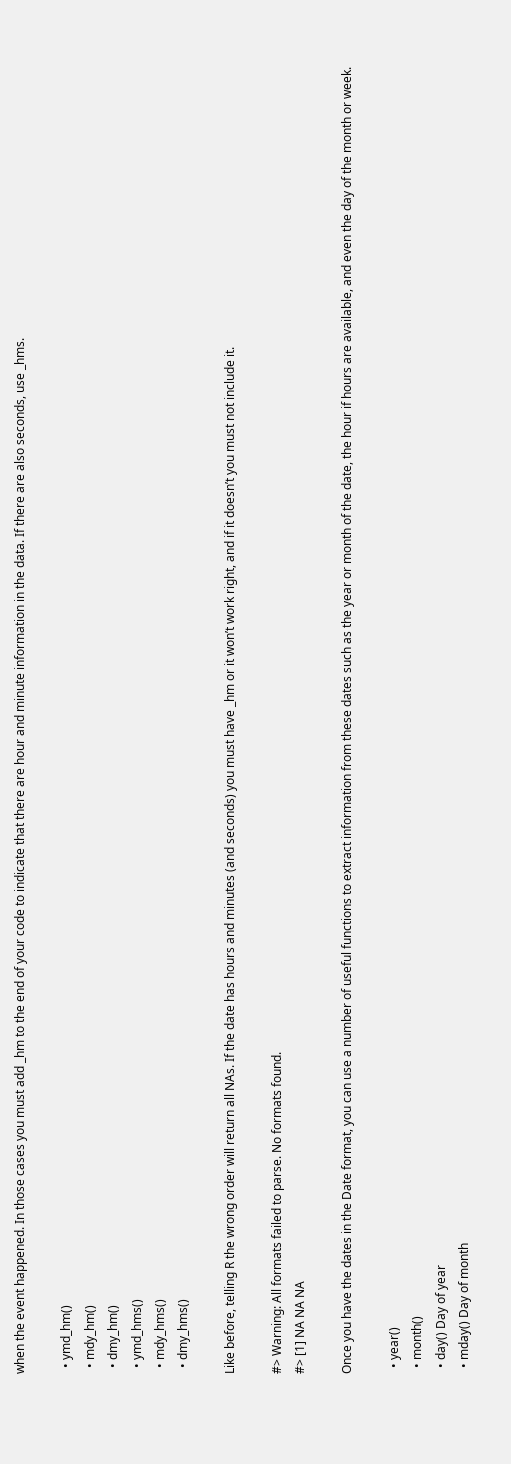when the event happened. In those cases you must add _hm to the end of your code to indicate that there are hour and minute information in the data. If there are also seconds, use _hms.

  • ymd_hm()
  • mdy_hm()
  • dmy_hm()
  • ymd_hms()
  • mdy_hms()
  • dmy_hms()

Like before, telling R the wrong order will return all NAs. If the date has hours and minutes (and seconds) you must have _hm or it won’t work right, and if it doesn’t you must not include it.

#> Warning: All formats failed to parse. No formats found.
#> [1] NA NA NA

Once you have the dates in the Date format, you can use a number of useful functions to extract information from these dates such as the year or month of the date, the hour if hours are available, and even the day of the month or week.

  • year()
  • month()
  • day() Day of year
  • mday() Day of month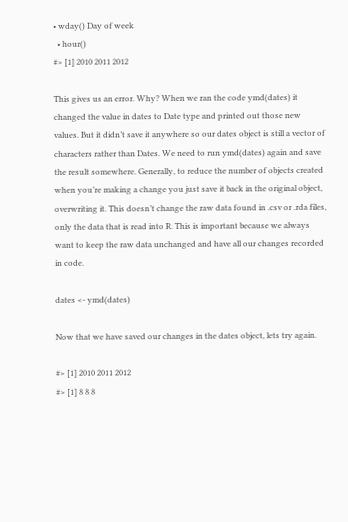• wday() Day of week
  • hour()
#> [1] 2010 2011 2012

This gives us an error. Why? When we ran the code ymd(dates) it changed the value in dates to Date type and printed out those new values. But it didn’t save it anywhere so our dates object is still a vector of characters rather than Dates. We need to run ymd(dates) again and save the result somewhere. Generally, to reduce the number of objects created when you’re making a change you just save it back in the original object, overwriting it. This doesn’t change the raw data found in .csv or .rda files, only the data that is read into R. This is important because we always want to keep the raw data unchanged and have all our changes recorded in code.

dates <- ymd(dates)

Now that we have saved our changes in the dates object, lets try again.

#> [1] 2010 2011 2012
#> [1] 8 8 8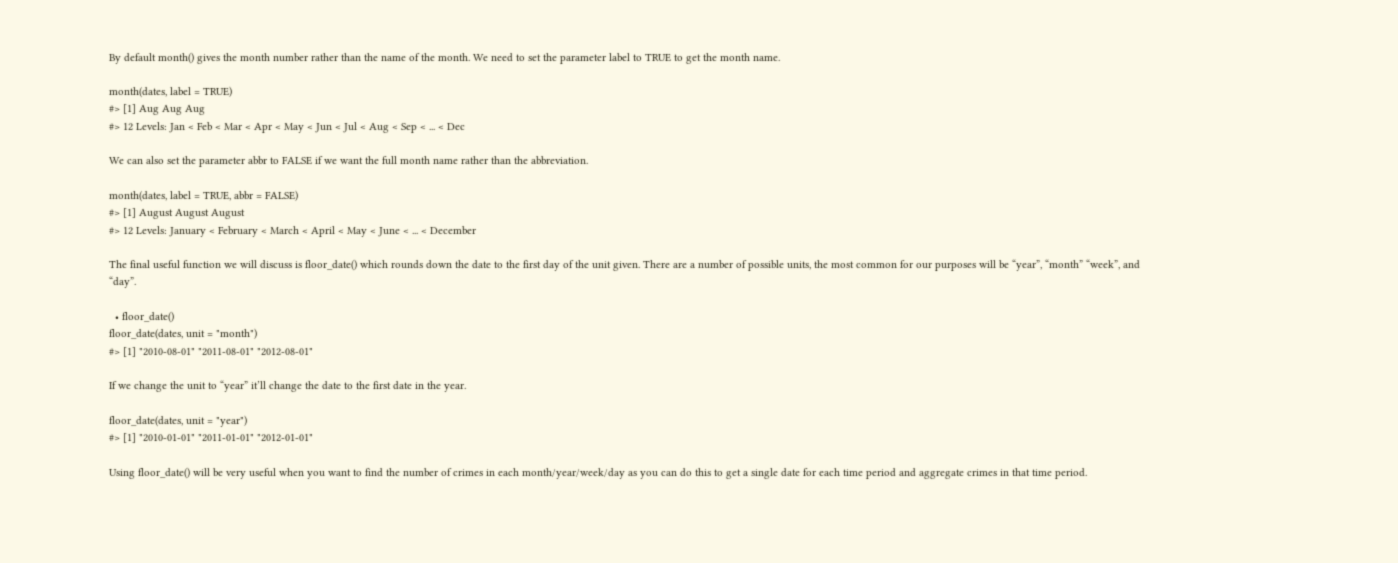By default month() gives the month number rather than the name of the month. We need to set the parameter label to TRUE to get the month name.

month(dates, label = TRUE)
#> [1] Aug Aug Aug
#> 12 Levels: Jan < Feb < Mar < Apr < May < Jun < Jul < Aug < Sep < ... < Dec

We can also set the parameter abbr to FALSE if we want the full month name rather than the abbreviation.

month(dates, label = TRUE, abbr = FALSE)
#> [1] August August August
#> 12 Levels: January < February < March < April < May < June < ... < December

The final useful function we will discuss is floor_date() which rounds down the date to the first day of the unit given. There are a number of possible units, the most common for our purposes will be “year”, “month” “week”, and “day”.

  • floor_date()
floor_date(dates, unit = "month")
#> [1] "2010-08-01" "2011-08-01" "2012-08-01"

If we change the unit to “year” it’ll change the date to the first date in the year.

floor_date(dates, unit = "year")
#> [1] "2010-01-01" "2011-01-01" "2012-01-01"

Using floor_date() will be very useful when you want to find the number of crimes in each month/year/week/day as you can do this to get a single date for each time period and aggregate crimes in that time period.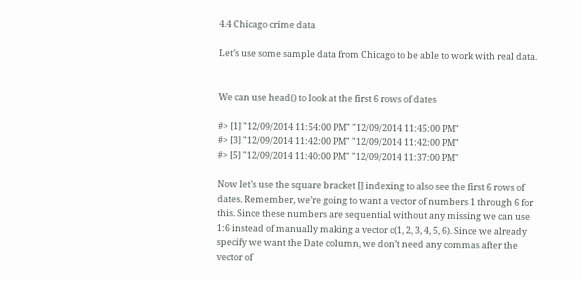4.4 Chicago crime data

Let’s use some sample data from Chicago to be able to work with real data.


We can use head() to look at the first 6 rows of dates

#> [1] "12/09/2014 11:54:00 PM" "12/09/2014 11:45:00 PM"
#> [3] "12/09/2014 11:42:00 PM" "12/09/2014 11:42:00 PM"
#> [5] "12/09/2014 11:40:00 PM" "12/09/2014 11:37:00 PM"

Now let’s use the square bracket [] indexing to also see the first 6 rows of dates. Remember, we’re going to want a vector of numbers 1 through 6 for this. Since these numbers are sequential without any missing we can use 1:6 instead of manually making a vector c(1, 2, 3, 4, 5, 6). Since we already specify we want the Date column, we don’t need any commas after the vector of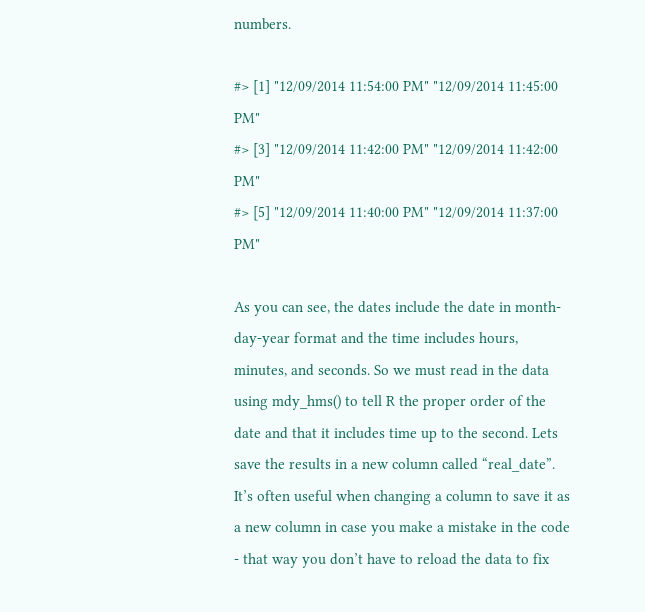numbers.

#> [1] "12/09/2014 11:54:00 PM" "12/09/2014 11:45:00 PM"
#> [3] "12/09/2014 11:42:00 PM" "12/09/2014 11:42:00 PM"
#> [5] "12/09/2014 11:40:00 PM" "12/09/2014 11:37:00 PM"

As you can see, the dates include the date in month-day-year format and the time includes hours, minutes, and seconds. So we must read in the data using mdy_hms() to tell R the proper order of the date and that it includes time up to the second. Lets save the results in a new column called “real_date”. It’s often useful when changing a column to save it as a new column in case you make a mistake in the code - that way you don’t have to reload the data to fix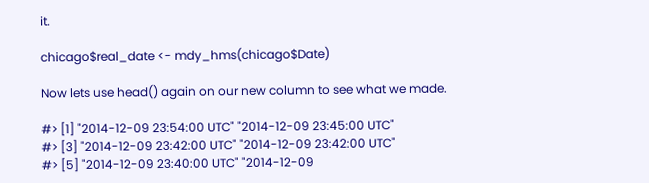it.

chicago$real_date <- mdy_hms(chicago$Date)

Now lets use head() again on our new column to see what we made.

#> [1] "2014-12-09 23:54:00 UTC" "2014-12-09 23:45:00 UTC"
#> [3] "2014-12-09 23:42:00 UTC" "2014-12-09 23:42:00 UTC"
#> [5] "2014-12-09 23:40:00 UTC" "2014-12-09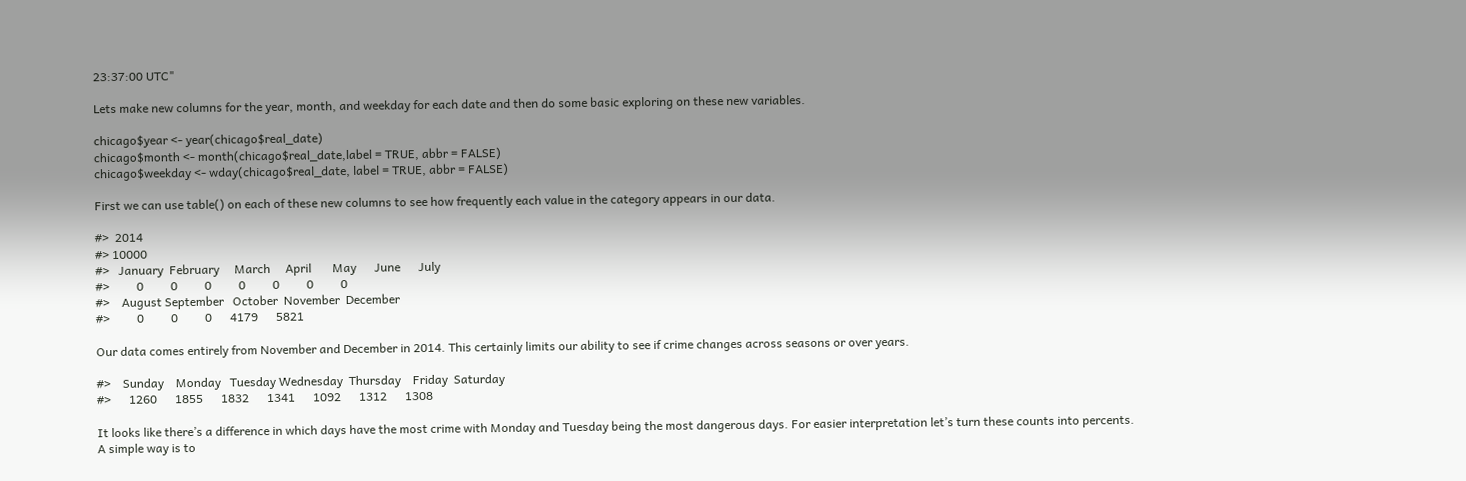23:37:00 UTC"

Lets make new columns for the year, month, and weekday for each date and then do some basic exploring on these new variables.

chicago$year <- year(chicago$real_date)
chicago$month <- month(chicago$real_date,label = TRUE, abbr = FALSE)
chicago$weekday <- wday(chicago$real_date, label = TRUE, abbr = FALSE)

First we can use table() on each of these new columns to see how frequently each value in the category appears in our data.

#>  2014
#> 10000
#>   January  February     March     April       May      June      July
#>         0         0         0         0         0         0         0
#>    August September   October  November  December
#>         0         0         0      4179      5821

Our data comes entirely from November and December in 2014. This certainly limits our ability to see if crime changes across seasons or over years.

#>    Sunday    Monday   Tuesday Wednesday  Thursday    Friday  Saturday
#>      1260      1855      1832      1341      1092      1312      1308

It looks like there’s a difference in which days have the most crime with Monday and Tuesday being the most dangerous days. For easier interpretation let’s turn these counts into percents. A simple way is to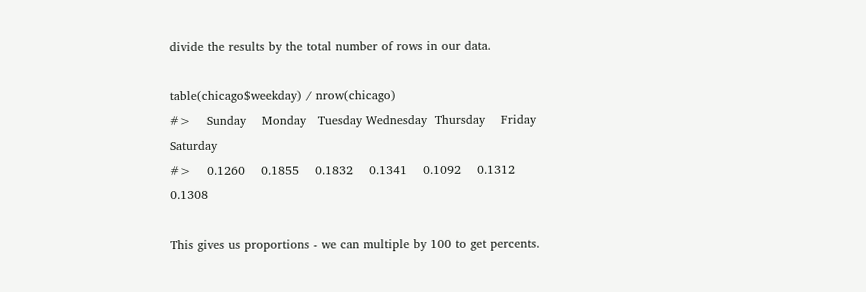divide the results by the total number of rows in our data.

table(chicago$weekday) / nrow(chicago)
#>    Sunday    Monday   Tuesday Wednesday  Thursday    Friday  Saturday
#>    0.1260    0.1855    0.1832    0.1341    0.1092    0.1312    0.1308

This gives us proportions - we can multiple by 100 to get percents.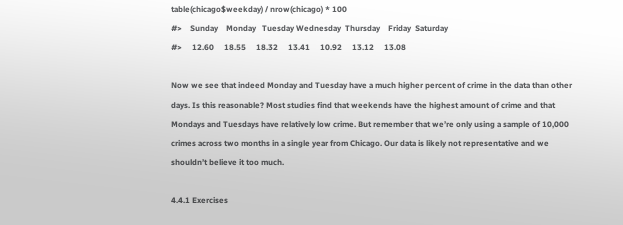table(chicago$weekday) / nrow(chicago) * 100
#>    Sunday    Monday   Tuesday Wednesday  Thursday    Friday  Saturday
#>     12.60     18.55     18.32     13.41     10.92     13.12     13.08

Now we see that indeed Monday and Tuesday have a much higher percent of crime in the data than other days. Is this reasonable? Most studies find that weekends have the highest amount of crime and that Mondays and Tuesdays have relatively low crime. But remember that we’re only using a sample of 10,000 crimes across two months in a single year from Chicago. Our data is likely not representative and we shouldn’t believe it too much.

4.4.1 Exercises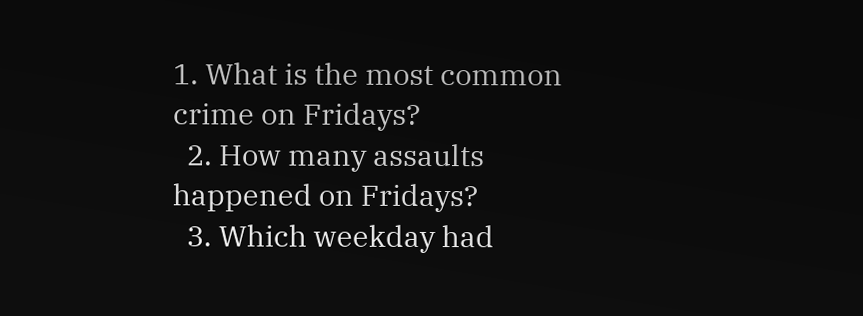1. What is the most common crime on Fridays?
  2. How many assaults happened on Fridays?
  3. Which weekday had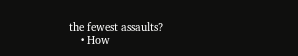the fewest assaults?
    • How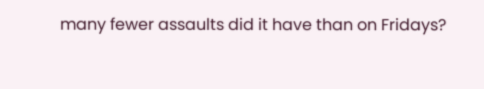many fewer assaults did it have than on Fridays?